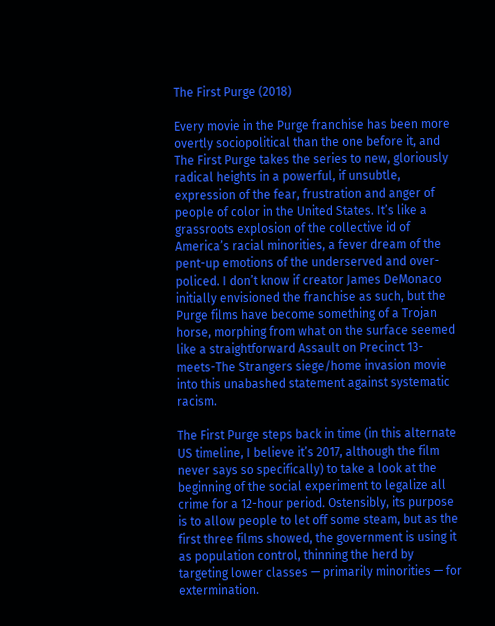The First Purge (2018)

Every movie in the Purge franchise has been more overtly sociopolitical than the one before it, and The First Purge takes the series to new, gloriously radical heights in a powerful, if unsubtle, expression of the fear, frustration and anger of people of color in the United States. It’s like a grassroots explosion of the collective id of America’s racial minorities, a fever dream of the pent-up emotions of the underserved and over-policed. I don’t know if creator James DeMonaco initially envisioned the franchise as such, but the Purge films have become something of a Trojan horse, morphing from what on the surface seemed like a straightforward Assault on Precinct 13-meets-The Strangers siege/home invasion movie into this unabashed statement against systematic racism.

The First Purge steps back in time (in this alternate US timeline, I believe it’s 2017, although the film never says so specifically) to take a look at the beginning of the social experiment to legalize all crime for a 12-hour period. Ostensibly, its purpose is to allow people to let off some steam, but as the first three films showed, the government is using it as population control, thinning the herd by targeting lower classes — primarily minorities — for extermination.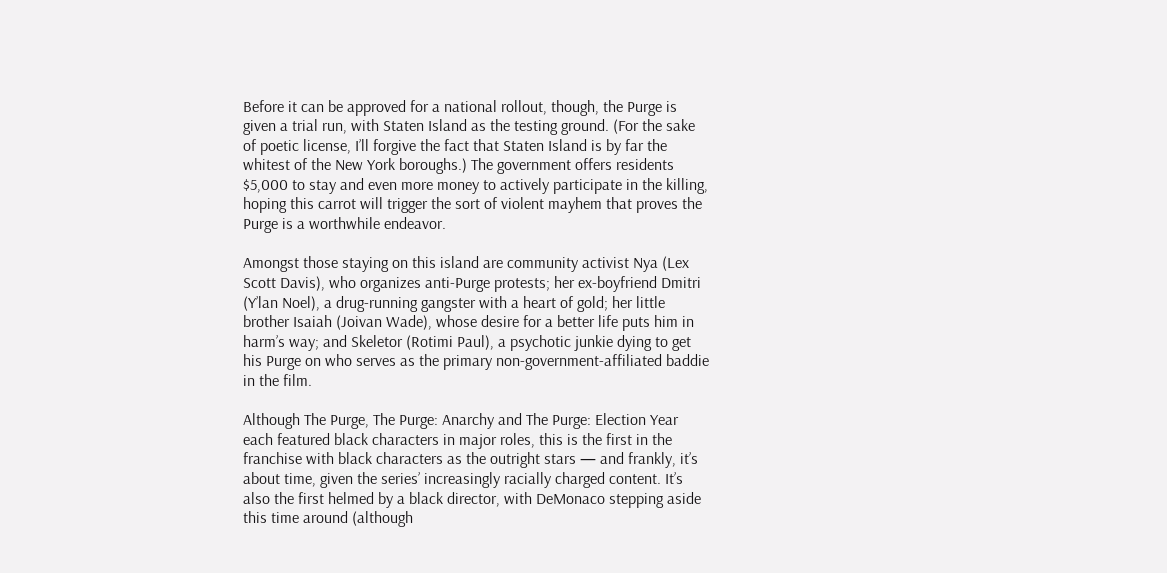Before it can be approved for a national rollout, though, the Purge is given a trial run, with Staten Island as the testing ground. (For the sake of poetic license, I’ll forgive the fact that Staten Island is by far the whitest of the New York boroughs.) The government offers residents $5,000 to stay and even more money to actively participate in the killing, hoping this carrot will trigger the sort of violent mayhem that proves the Purge is a worthwhile endeavor.

Amongst those staying on this island are community activist Nya (Lex Scott Davis), who organizes anti-Purge protests; her ex-boyfriend Dmitri (Y’lan Noel), a drug-running gangster with a heart of gold; her little brother Isaiah (Joivan Wade), whose desire for a better life puts him in harm’s way; and Skeletor (Rotimi Paul), a psychotic junkie dying to get his Purge on who serves as the primary non-government-affiliated baddie in the film.

Although The Purge, The Purge: Anarchy and The Purge: Election Year each featured black characters in major roles, this is the first in the franchise with black characters as the outright stars — and frankly, it’s about time, given the series’ increasingly racially charged content. It’s also the first helmed by a black director, with DeMonaco stepping aside this time around (although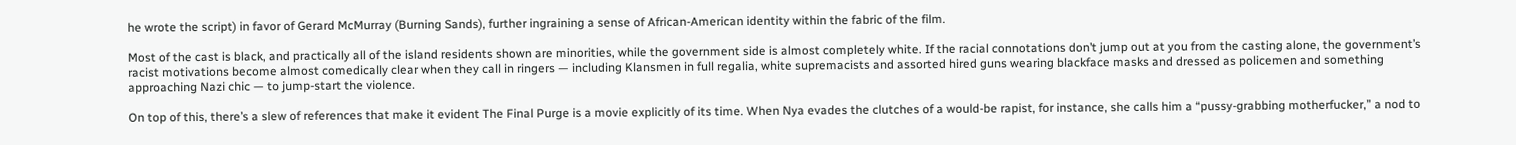he wrote the script) in favor of Gerard McMurray (Burning Sands), further ingraining a sense of African-American identity within the fabric of the film.

Most of the cast is black, and practically all of the island residents shown are minorities, while the government side is almost completely white. If the racial connotations don’t jump out at you from the casting alone, the government’s racist motivations become almost comedically clear when they call in ringers — including Klansmen in full regalia, white supremacists and assorted hired guns wearing blackface masks and dressed as policemen and something approaching Nazi chic — to jump-start the violence.

On top of this, there’s a slew of references that make it evident The Final Purge is a movie explicitly of its time. When Nya evades the clutches of a would-be rapist, for instance, she calls him a “pussy-grabbing motherfucker,” a nod to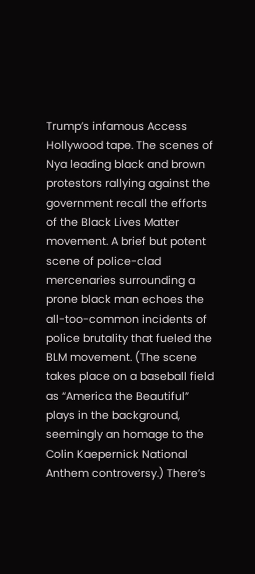Trump’s infamous Access Hollywood tape. The scenes of Nya leading black and brown protestors rallying against the government recall the efforts of the Black Lives Matter movement. A brief but potent scene of police-clad mercenaries surrounding a prone black man echoes the all-too-common incidents of police brutality that fueled the BLM movement. (The scene takes place on a baseball field as “America the Beautiful” plays in the background, seemingly an homage to the Colin Kaepernick National Anthem controversy.) There’s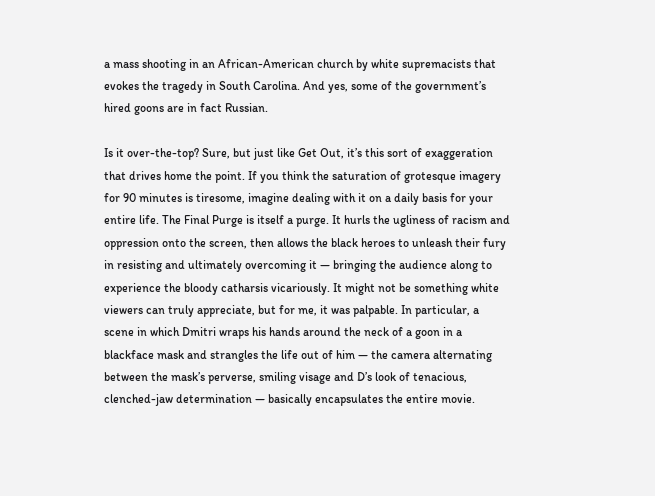a mass shooting in an African-American church by white supremacists that evokes the tragedy in South Carolina. And yes, some of the government’s hired goons are in fact Russian.

Is it over-the-top? Sure, but just like Get Out, it’s this sort of exaggeration that drives home the point. If you think the saturation of grotesque imagery for 90 minutes is tiresome, imagine dealing with it on a daily basis for your entire life. The Final Purge is itself a purge. It hurls the ugliness of racism and oppression onto the screen, then allows the black heroes to unleash their fury in resisting and ultimately overcoming it — bringing the audience along to experience the bloody catharsis vicariously. It might not be something white viewers can truly appreciate, but for me, it was palpable. In particular, a scene in which Dmitri wraps his hands around the neck of a goon in a blackface mask and strangles the life out of him — the camera alternating between the mask’s perverse, smiling visage and D’s look of tenacious, clenched-jaw determination — basically encapsulates the entire movie.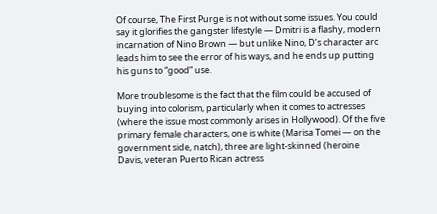Of course, The First Purge is not without some issues. You could say it glorifies the gangster lifestyle — Dmitri is a flashy, modern incarnation of Nino Brown — but unlike Nino, D’s character arc leads him to see the error of his ways, and he ends up putting his guns to “good” use.

More troublesome is the fact that the film could be accused of buying into colorism, particularly when it comes to actresses (where the issue most commonly arises in Hollywood). Of the five primary female characters, one is white (Marisa Tomei — on the government side, natch), three are light-skinned (heroine Davis, veteran Puerto Rican actress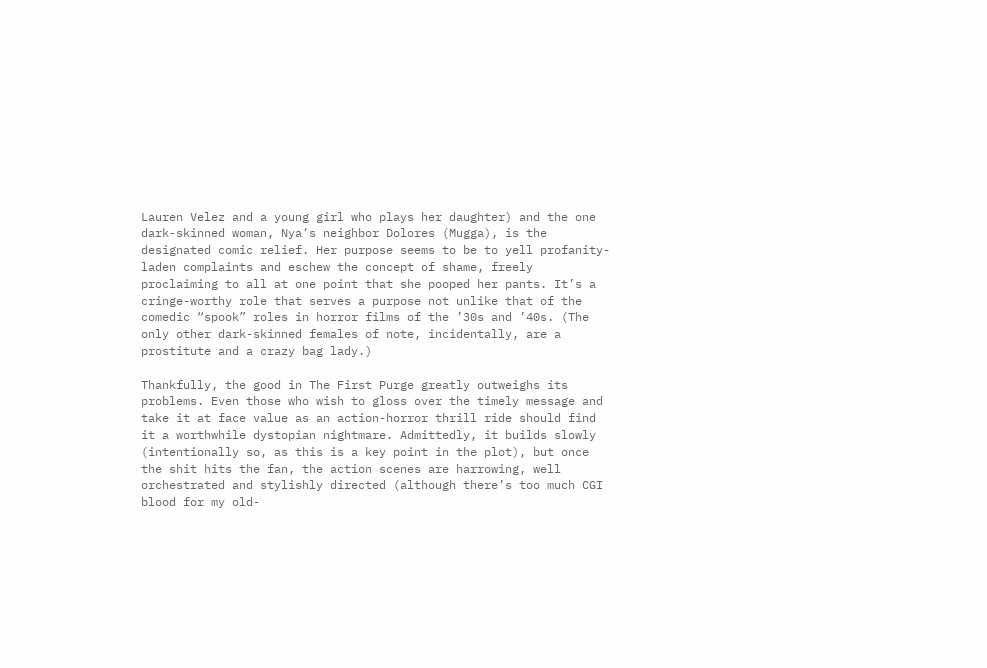Lauren Velez and a young girl who plays her daughter) and the one dark-skinned woman, Nya’s neighbor Dolores (Mugga), is the designated comic relief. Her purpose seems to be to yell profanity-laden complaints and eschew the concept of shame, freely proclaiming to all at one point that she pooped her pants. It’s a cringe-worthy role that serves a purpose not unlike that of the comedic “spook” roles in horror films of the ’30s and ’40s. (The only other dark-skinned females of note, incidentally, are a prostitute and a crazy bag lady.)

Thankfully, the good in The First Purge greatly outweighs its problems. Even those who wish to gloss over the timely message and take it at face value as an action-horror thrill ride should find it a worthwhile dystopian nightmare. Admittedly, it builds slowly (intentionally so, as this is a key point in the plot), but once the shit hits the fan, the action scenes are harrowing, well orchestrated and stylishly directed (although there’s too much CGI blood for my old-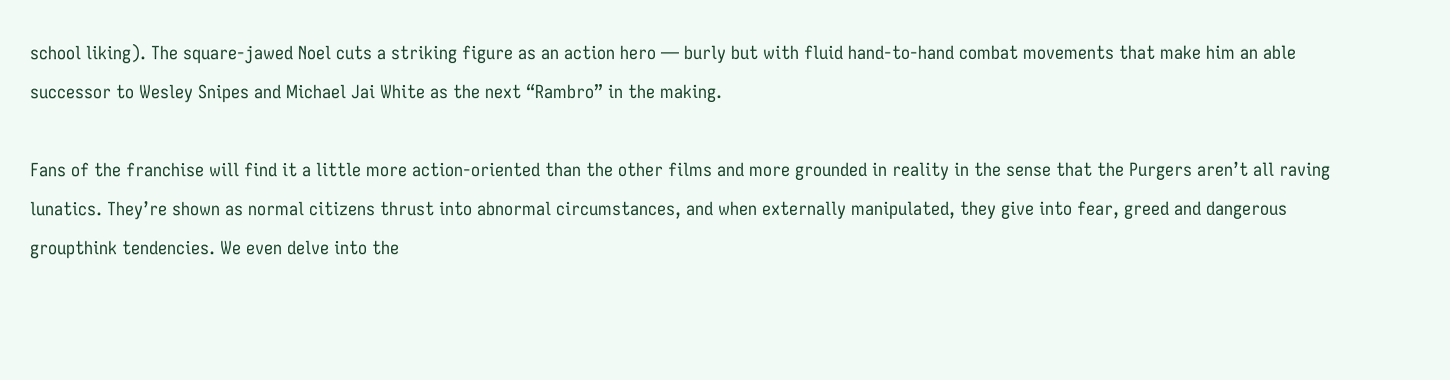school liking). The square-jawed Noel cuts a striking figure as an action hero — burly but with fluid hand-to-hand combat movements that make him an able successor to Wesley Snipes and Michael Jai White as the next “Rambro” in the making.

Fans of the franchise will find it a little more action-oriented than the other films and more grounded in reality in the sense that the Purgers aren’t all raving lunatics. They’re shown as normal citizens thrust into abnormal circumstances, and when externally manipulated, they give into fear, greed and dangerous groupthink tendencies. We even delve into the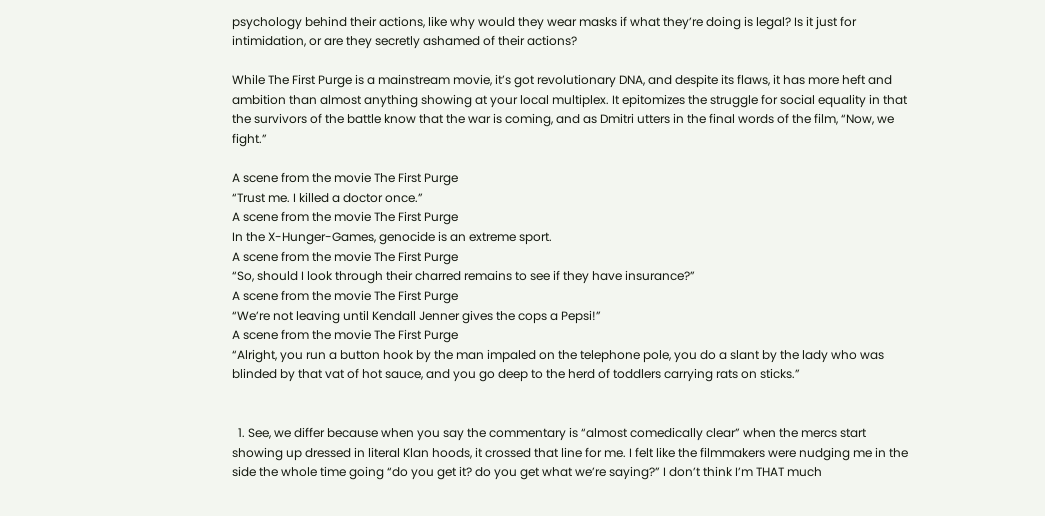psychology behind their actions, like why would they wear masks if what they’re doing is legal? Is it just for intimidation, or are they secretly ashamed of their actions?

While The First Purge is a mainstream movie, it’s got revolutionary DNA, and despite its flaws, it has more heft and ambition than almost anything showing at your local multiplex. It epitomizes the struggle for social equality in that the survivors of the battle know that the war is coming, and as Dmitri utters in the final words of the film, “Now, we fight.”

A scene from the movie The First Purge
“Trust me. I killed a doctor once.”
A scene from the movie The First Purge
In the X-Hunger-Games, genocide is an extreme sport.
A scene from the movie The First Purge
“So, should I look through their charred remains to see if they have insurance?”
A scene from the movie The First Purge
“We’re not leaving until Kendall Jenner gives the cops a Pepsi!”
A scene from the movie The First Purge
“Alright, you run a button hook by the man impaled on the telephone pole, you do a slant by the lady who was blinded by that vat of hot sauce, and you go deep to the herd of toddlers carrying rats on sticks.”


  1. See, we differ because when you say the commentary is “almost comedically clear” when the mercs start showing up dressed in literal Klan hoods, it crossed that line for me. I felt like the filmmakers were nudging me in the side the whole time going “do you get it? do you get what we’re saying?” I don’t think I’m THAT much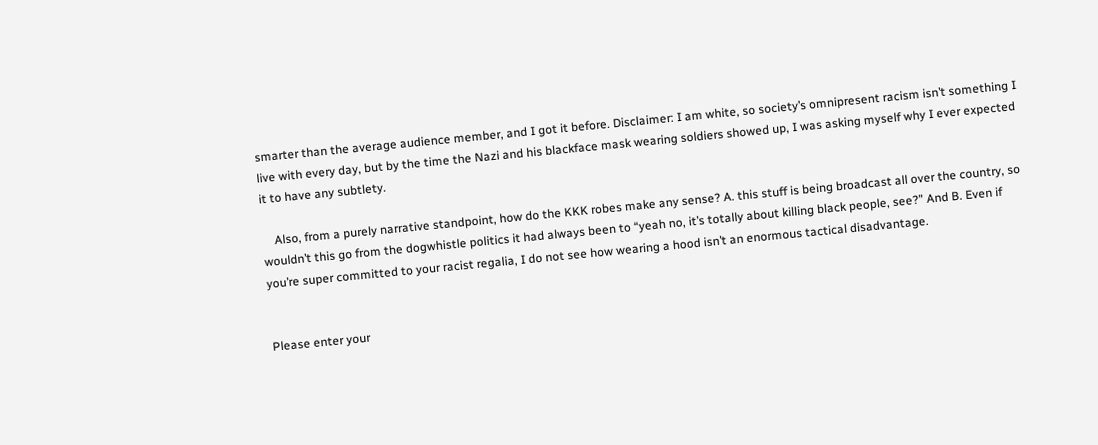smarter than the average audience member, and I got it before. Disclaimer: I am white, so society’s omnipresent racism isn’t something I live with every day, but by the time the Nazi and his blackface mask wearing soldiers showed up, I was asking myself why I ever expected it to have any subtlety.

    Also, from a purely narrative standpoint, how do the KKK robes make any sense? A. this stuff is being broadcast all over the country, so wouldn’t this go from the dogwhistle politics it had always been to “yeah no, it’s totally about killing black people, see?” And B. Even if you’re super committed to your racist regalia, I do not see how wearing a hood isn’t an enormous tactical disadvantage.


Please enter your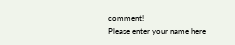comment!
Please enter your name here